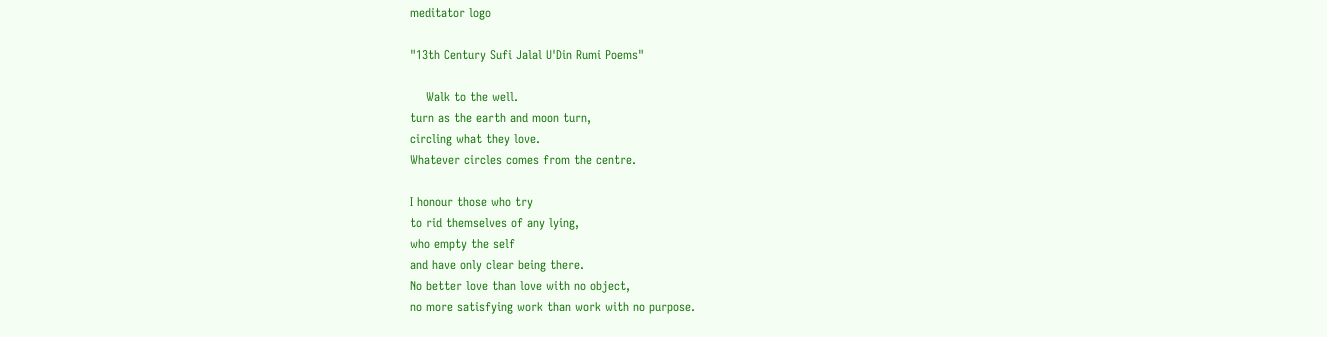meditator logo

"13th Century Sufi Jalal U'Din Rumi Poems"

    Walk to the well.
turn as the earth and moon turn,
circling what they love.
Whatever circles comes from the centre.

I honour those who try
to rid themselves of any lying,
who empty the self
and have only clear being there.
No better love than love with no object,
no more satisfying work than work with no purpose.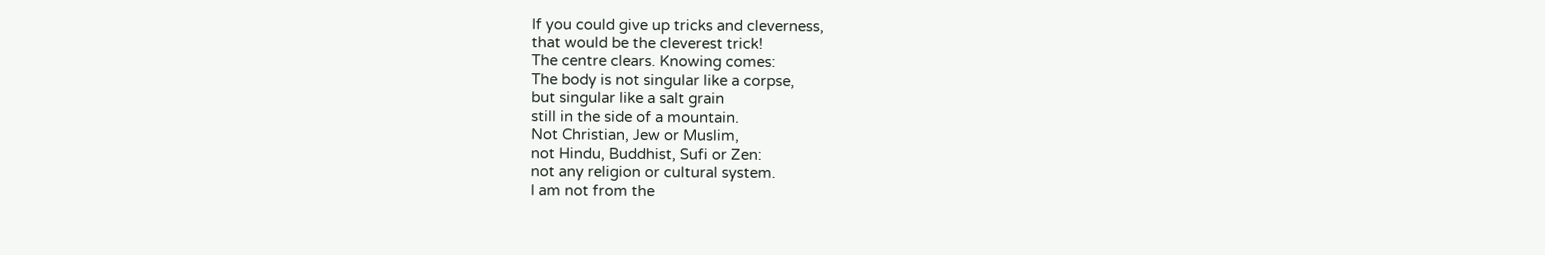If you could give up tricks and cleverness,
that would be the cleverest trick!
The centre clears. Knowing comes:
The body is not singular like a corpse,
but singular like a salt grain
still in the side of a mountain.
Not Christian, Jew or Muslim,
not Hindu, Buddhist, Sufi or Zen:
not any religion or cultural system.
I am not from the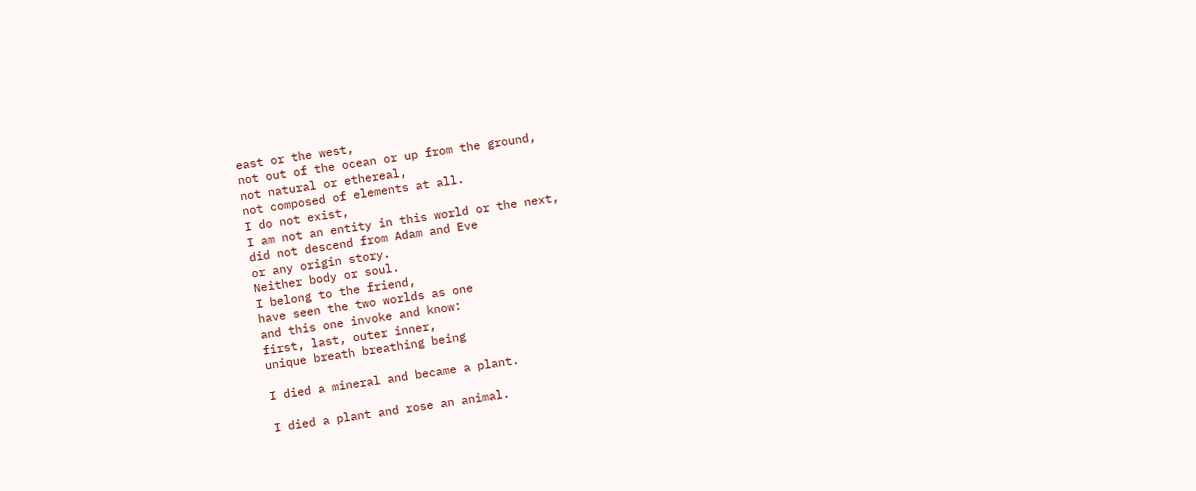east or the west,
not out of the ocean or up from the ground,
not natural or ethereal,
not composed of elements at all.
I do not exist,
I am not an entity in this world or the next,
did not descend from Adam and Eve
or any origin story.
Neither body or soul.
I belong to the friend,
have seen the two worlds as one
and this one invoke and know:
first, last, outer inner,
unique breath breathing being

I died a mineral and became a plant.

I died a plant and rose an animal.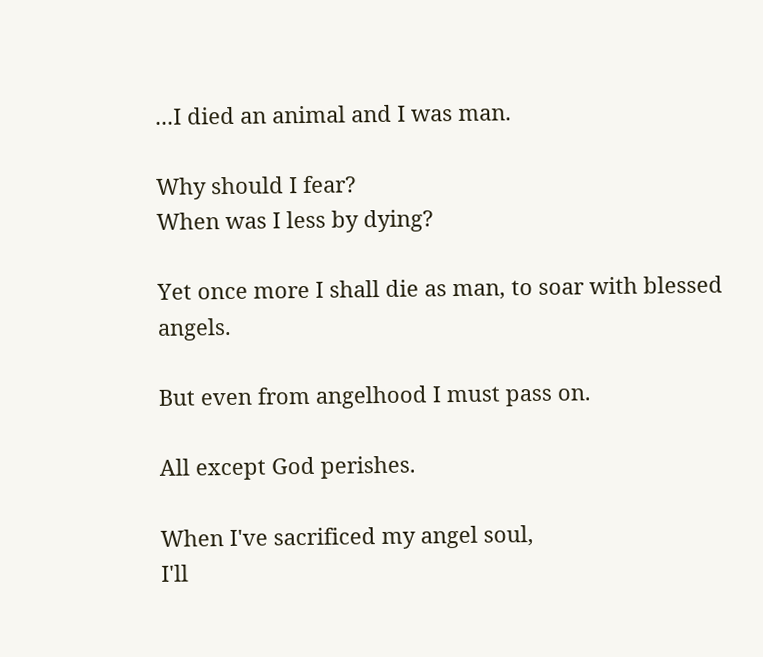...I died an animal and I was man.

Why should I fear?
When was I less by dying?

Yet once more I shall die as man, to soar with blessed angels.

But even from angelhood I must pass on.

All except God perishes.

When I've sacrificed my angel soul,
I'll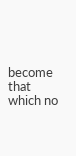become that which no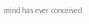mind has ever conceived